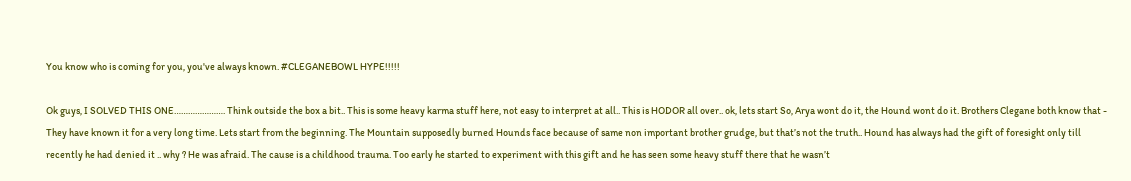You know who is coming for you, you've always known. #CLEGANEBOWL HYPE!!!!!

Ok guys, I SOLVED THIS ONE…………………. Think outside the box a bit.. This is some heavy karma stuff here, not easy to interpret at all.. This is HODOR all over.. ok, lets start So, Arya wont do it, the Hound wont do it. Brothers Clegane both know that - They have known it for a very long time. Lets start from the beginning. The Mountain supposedly burned Hounds face because of same non important brother grudge, but that’s not the truth.. Hound has always had the gift of foresight only till recently he had denied it .. why ? He was afraid. The cause is a childhood trauma. Too early he started to experiment with this gift and he has seen some heavy stuff there that he wasn’t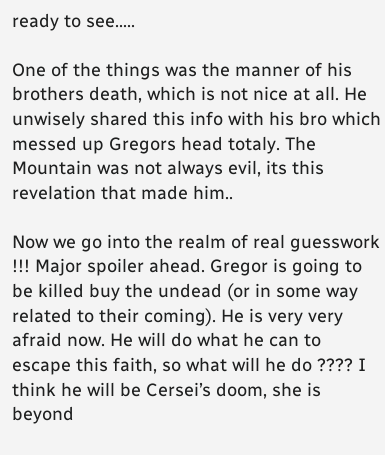ready to see…..

One of the things was the manner of his brothers death, which is not nice at all. He unwisely shared this info with his bro which messed up Gregors head totaly. The Mountain was not always evil, its this revelation that made him..

Now we go into the realm of real guesswork !!! Major spoiler ahead. Gregor is going to be killed buy the undead (or in some way related to their coming). He is very very afraid now. He will do what he can to escape this faith, so what will he do ???? I think he will be Cersei’s doom, she is beyond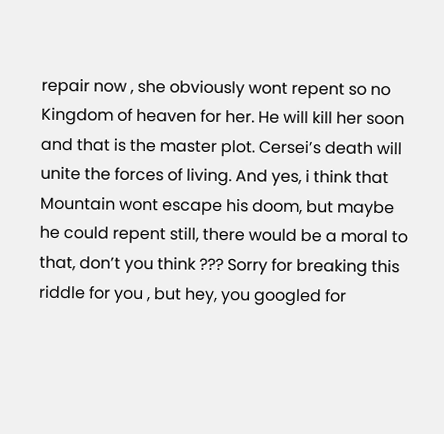repair now , she obviously wont repent so no Kingdom of heaven for her. He will kill her soon and that is the master plot. Cersei’s death will unite the forces of living. And yes, i think that Mountain wont escape his doom, but maybe he could repent still, there would be a moral to that, don’t you think ??? Sorry for breaking this riddle for you , but hey, you googled for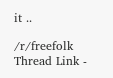it ..

/r/freefolk Thread Link -